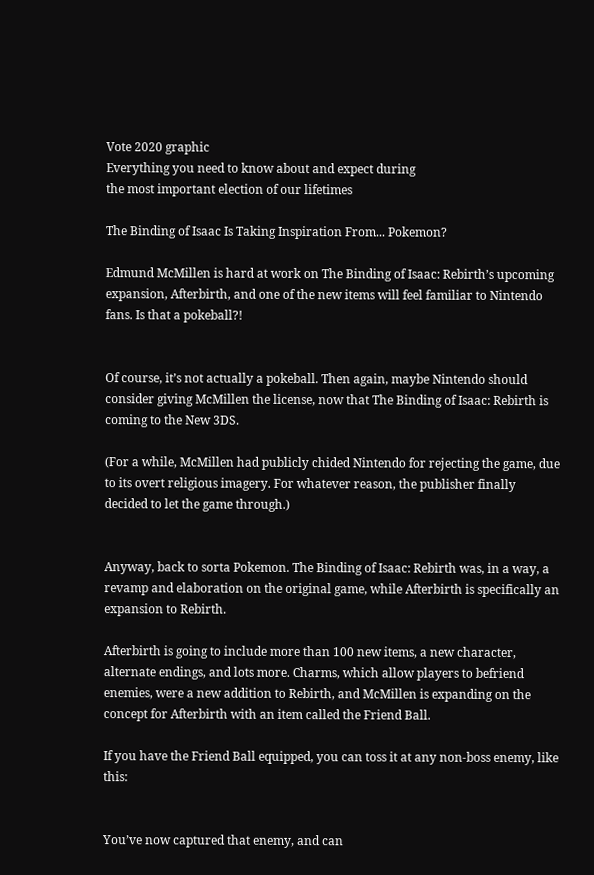Vote 2020 graphic
Everything you need to know about and expect during
the most important election of our lifetimes

The Binding of Isaac Is Taking Inspiration From... Pokemon?

Edmund McMillen is hard at work on The Binding of Isaac: Rebirth’s upcoming expansion, Afterbirth, and one of the new items will feel familiar to Nintendo fans. Is that a pokeball?!


Of course, it’s not actually a pokeball. Then again, maybe Nintendo should consider giving McMillen the license, now that The Binding of Isaac: Rebirth is coming to the New 3DS.

(For a while, McMillen had publicly chided Nintendo for rejecting the game, due to its overt religious imagery. For whatever reason, the publisher finally decided to let the game through.)


Anyway, back to sorta Pokemon. The Binding of Isaac: Rebirth was, in a way, a revamp and elaboration on the original game, while Afterbirth is specifically an expansion to Rebirth.

Afterbirth is going to include more than 100 new items, a new character, alternate endings, and lots more. Charms, which allow players to befriend enemies, were a new addition to Rebirth, and McMillen is expanding on the concept for Afterbirth with an item called the Friend Ball.

If you have the Friend Ball equipped, you can toss it at any non-boss enemy, like this:


You’ve now captured that enemy, and can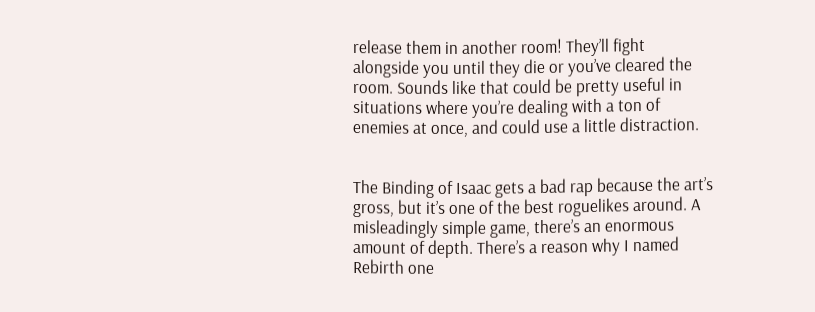release them in another room! They’ll fight alongside you until they die or you’ve cleared the room. Sounds like that could be pretty useful in situations where you’re dealing with a ton of enemies at once, and could use a little distraction.


The Binding of Isaac gets a bad rap because the art’s gross, but it’s one of the best roguelikes around. A misleadingly simple game, there’s an enormous amount of depth. There’s a reason why I named Rebirth one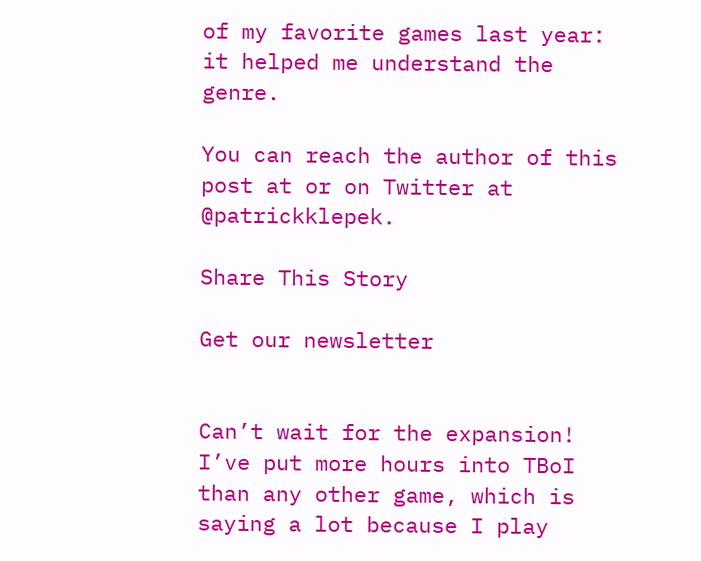of my favorite games last year: it helped me understand the genre.

You can reach the author of this post at or on Twitter at @patrickklepek.

Share This Story

Get our newsletter


Can’t wait for the expansion! I’ve put more hours into TBoI than any other game, which is saying a lot because I play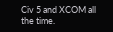Civ 5 and XCOM all the time.